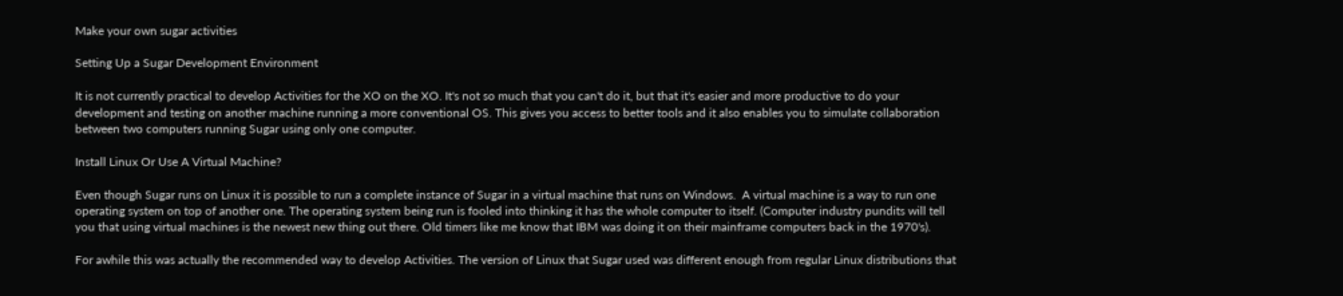Make your own sugar activities

Setting Up a Sugar Development Environment

It is not currently practical to develop Activities for the XO on the XO. It's not so much that you can't do it, but that it's easier and more productive to do your development and testing on another machine running a more conventional OS. This gives you access to better tools and it also enables you to simulate collaboration between two computers running Sugar using only one computer.

Install Linux Or Use A Virtual Machine?

Even though Sugar runs on Linux it is possible to run a complete instance of Sugar in a virtual machine that runs on Windows.  A virtual machine is a way to run one operating system on top of another one. The operating system being run is fooled into thinking it has the whole computer to itself. (Computer industry pundits will tell you that using virtual machines is the newest new thing out there. Old timers like me know that IBM was doing it on their mainframe computers back in the 1970's).

For awhile this was actually the recommended way to develop Activities. The version of Linux that Sugar used was different enough from regular Linux distributions that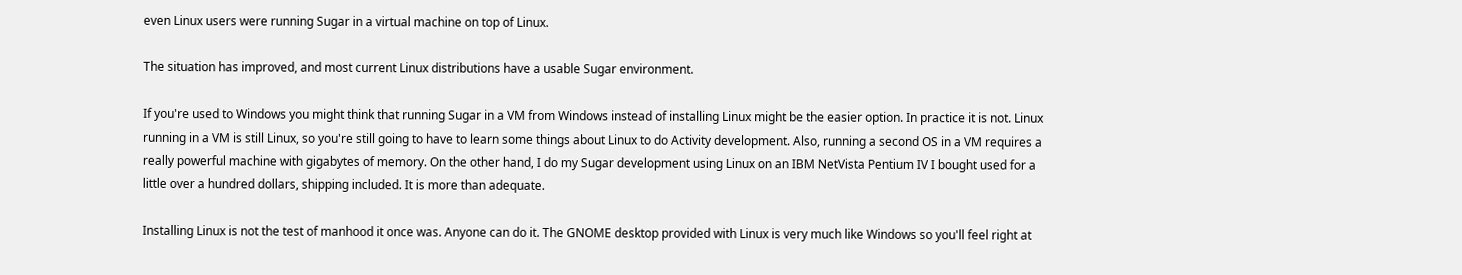even Linux users were running Sugar in a virtual machine on top of Linux.

The situation has improved, and most current Linux distributions have a usable Sugar environment.

If you're used to Windows you might think that running Sugar in a VM from Windows instead of installing Linux might be the easier option. In practice it is not. Linux running in a VM is still Linux, so you're still going to have to learn some things about Linux to do Activity development. Also, running a second OS in a VM requires a really powerful machine with gigabytes of memory. On the other hand, I do my Sugar development using Linux on an IBM NetVista Pentium IV I bought used for a little over a hundred dollars, shipping included. It is more than adequate.

Installing Linux is not the test of manhood it once was. Anyone can do it. The GNOME desktop provided with Linux is very much like Windows so you'll feel right at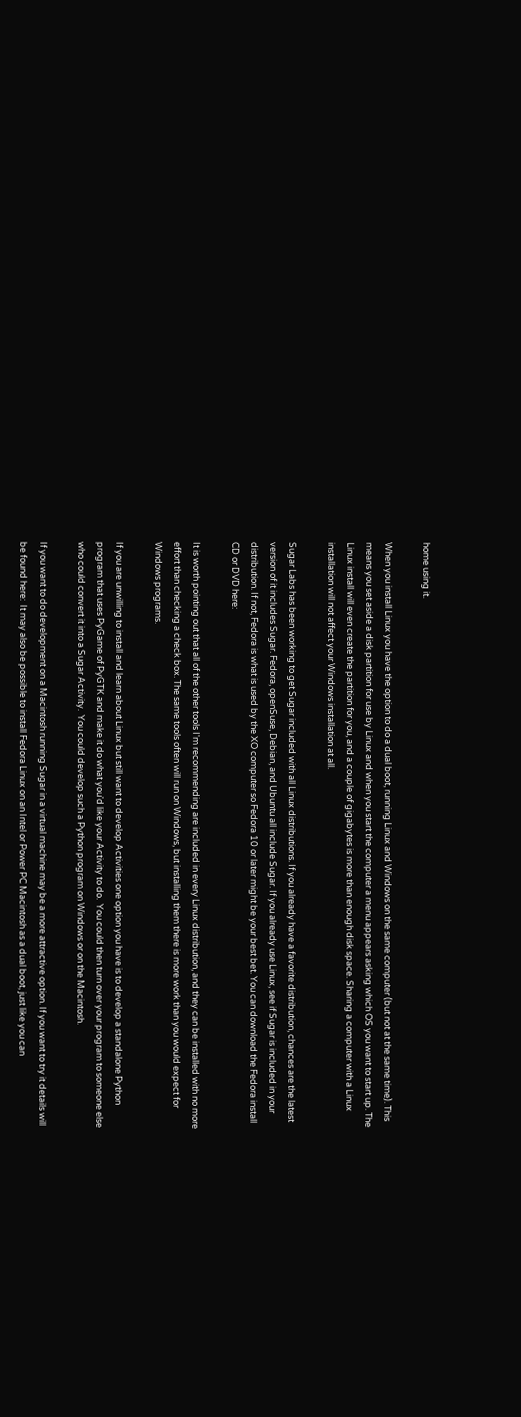home using it.

When you install Linux you have the option to do a dual boot, running Linux and Windows on the same computer (but not at the same time). This means you set aside a disk partition for use by Linux and when you start the computer a menu appears asking which OS you want to start up. The Linux install will even create the partition for you, and a couple of gigabytes is more than enough disk space. Sharing a computer with a Linux installation will not affect your Windows installation at all.

Sugar Labs has been working to get Sugar included with all Linux distributions. If you already have a favorite distribution, chances are the latest version of it includes Sugar. Fedora, openSuse, Debian, and Ubuntu all include Sugar. If you already use Linux, see if Sugar is included in your distribution. If not, Fedora is what is used by the XO computer so Fedora 10 or later might be your best bet. You can download the Fedora install CD or DVD here:

It is worth pointing out that all of the other tools I'm recommending are included in every Linux distribution, and they can be installed with no more effort than checking a check box. The same tools often will run on Windows, but installing them there is more work than you would expect for Windows programs.

If you are unwilling to install and learn about Linux but still want to develop Activities one option you have is to develop a standalone Python program that uses PyGame of PyGTK and make it do what you'd like your Activity to do.  You could then turn over your program to someone else who could convert it into a Sugar Activity.  You could develop such a Python program on Windows or on the Macintosh.

If you want to do development on a Macintosh running Sugar in a virtual machine may be a more attractive option. If you want to try it details will be found here:  It may also be possible to install Fedora Linux on an Intel or Power PC Macintosh as a dual boot, just like you can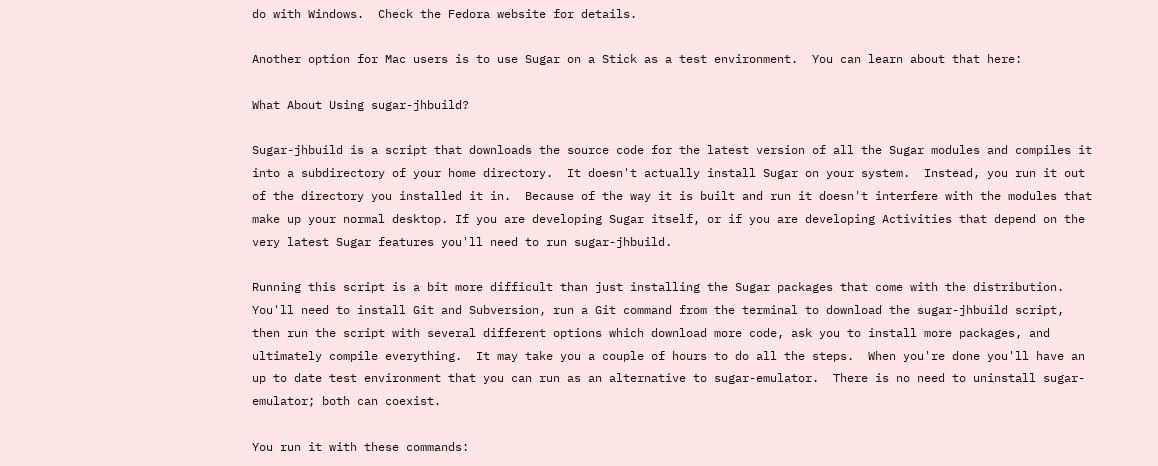do with Windows.  Check the Fedora website for details.

Another option for Mac users is to use Sugar on a Stick as a test environment.  You can learn about that here:

What About Using sugar-jhbuild?

Sugar-jhbuild is a script that downloads the source code for the latest version of all the Sugar modules and compiles it into a subdirectory of your home directory.  It doesn't actually install Sugar on your system.  Instead, you run it out of the directory you installed it in.  Because of the way it is built and run it doesn't interfere with the modules that make up your normal desktop. If you are developing Sugar itself, or if you are developing Activities that depend on the very latest Sugar features you'll need to run sugar-jhbuild.

Running this script is a bit more difficult than just installing the Sugar packages that come with the distribution.  You'll need to install Git and Subversion, run a Git command from the terminal to download the sugar-jhbuild script, then run the script with several different options which download more code, ask you to install more packages, and ultimately compile everything.  It may take you a couple of hours to do all the steps.  When you're done you'll have an up to date test environment that you can run as an alternative to sugar-emulator.  There is no need to uninstall sugar-emulator; both can coexist.

You run it with these commands: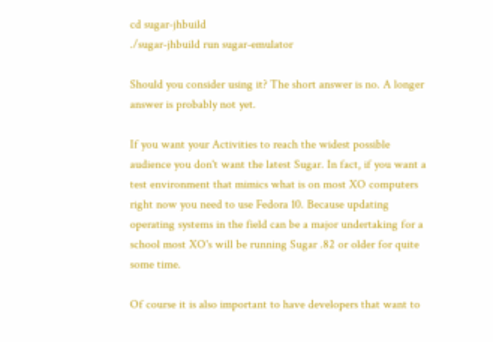cd sugar-jhbuild
./sugar-jhbuild run sugar-emulator

Should you consider using it? The short answer is no. A longer answer is probably not yet.

If you want your Activities to reach the widest possible audience you don't want the latest Sugar. In fact, if you want a test environment that mimics what is on most XO computers right now you need to use Fedora 10. Because updating operating systems in the field can be a major undertaking for a school most XO's will be running Sugar .82 or older for quite some time.

Of course it is also important to have developers that want to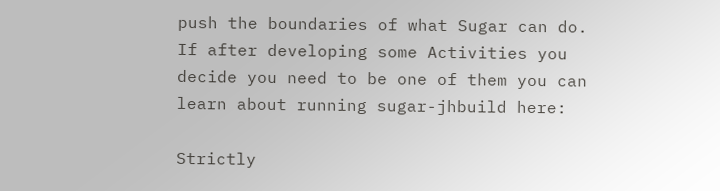push the boundaries of what Sugar can do. If after developing some Activities you decide you need to be one of them you can learn about running sugar-jhbuild here:

Strictly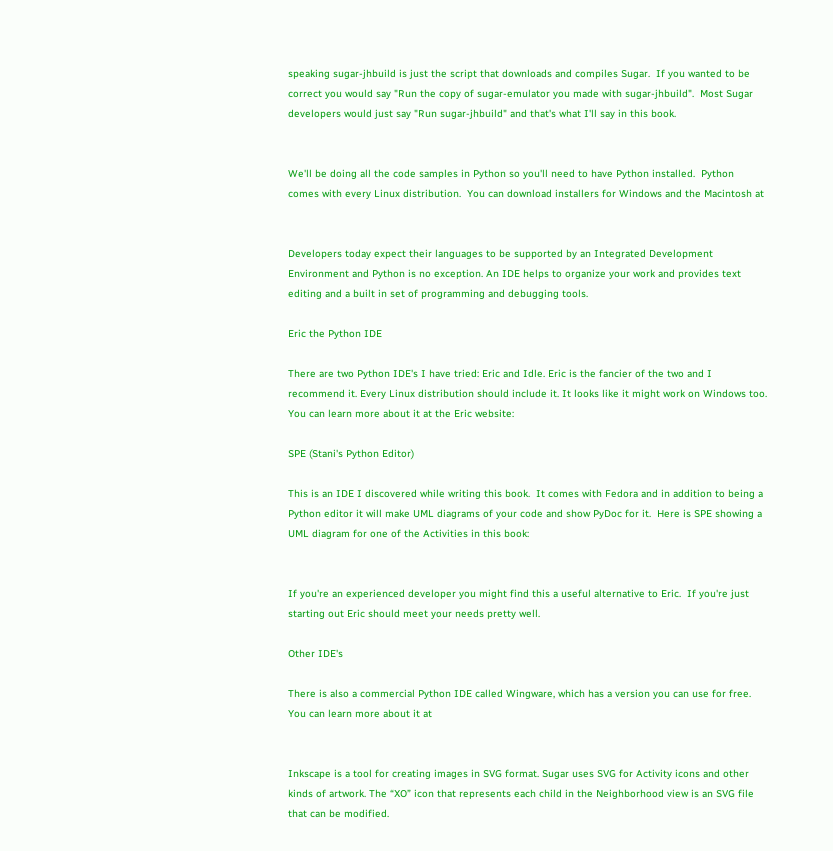speaking sugar-jhbuild is just the script that downloads and compiles Sugar.  If you wanted to be correct you would say "Run the copy of sugar-emulator you made with sugar-jhbuild".  Most Sugar developers would just say "Run sugar-jhbuild" and that's what I'll say in this book.


We'll be doing all the code samples in Python so you'll need to have Python installed.  Python comes with every Linux distribution.  You can download installers for Windows and the Macintosh at


Developers today expect their languages to be supported by an Integrated Development Environment and Python is no exception. An IDE helps to organize your work and provides text editing and a built in set of programming and debugging tools.

Eric the Python IDE

There are two Python IDE's I have tried: Eric and Idle. Eric is the fancier of the two and I recommend it. Every Linux distribution should include it. It looks like it might work on Windows too. You can learn more about it at the Eric website:

SPE (Stani's Python Editor)

This is an IDE I discovered while writing this book.  It comes with Fedora and in addition to being a Python editor it will make UML diagrams of your code and show PyDoc for it.  Here is SPE showing a UML diagram for one of the Activities in this book:


If you're an experienced developer you might find this a useful alternative to Eric.  If you're just starting out Eric should meet your needs pretty well.

Other IDE's

There is also a commercial Python IDE called Wingware, which has a version you can use for free.  You can learn more about it at


Inkscape is a tool for creating images in SVG format. Sugar uses SVG for Activity icons and other kinds of artwork. The “XO” icon that represents each child in the Neighborhood view is an SVG file that can be modified.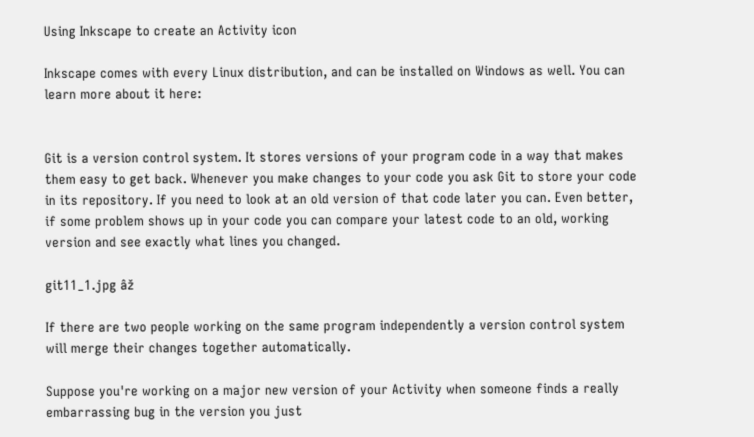Using Inkscape to create an Activity icon

Inkscape comes with every Linux distribution, and can be installed on Windows as well. You can learn more about it here:


Git is a version control system. It stores versions of your program code in a way that makes them easy to get back. Whenever you make changes to your code you ask Git to store your code in its repository. If you need to look at an old version of that code later you can. Even better, if some problem shows up in your code you can compare your latest code to an old, working version and see exactly what lines you changed.

git11_1.jpg âž

If there are two people working on the same program independently a version control system will merge their changes together automatically.

Suppose you're working on a major new version of your Activity when someone finds a really embarrassing bug in the version you just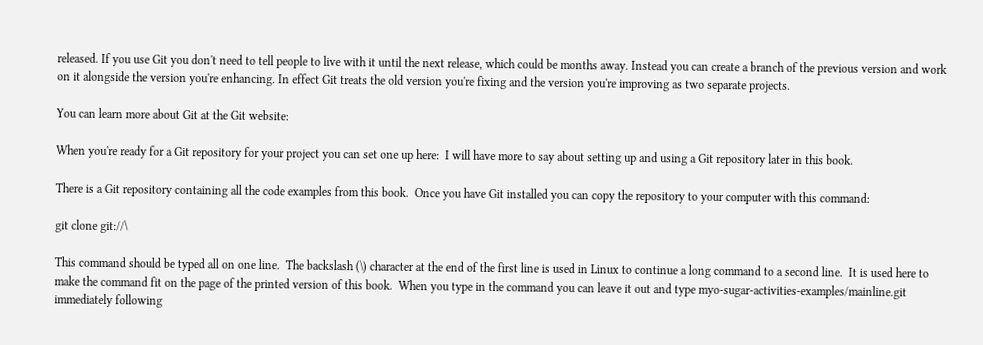released. If you use Git you don't need to tell people to live with it until the next release, which could be months away. Instead you can create a branch of the previous version and work on it alongside the version you're enhancing. In effect Git treats the old version you're fixing and the version you're improving as two separate projects.

You can learn more about Git at the Git website:

When you're ready for a Git repository for your project you can set one up here:  I will have more to say about setting up and using a Git repository later in this book.

There is a Git repository containing all the code examples from this book.  Once you have Git installed you can copy the repository to your computer with this command:

git clone git://\

This command should be typed all on one line.  The backslash (\) character at the end of the first line is used in Linux to continue a long command to a second line.  It is used here to make the command fit on the page of the printed version of this book.  When you type in the command you can leave it out and type myo-sugar-activities-examples/mainline.git immediately following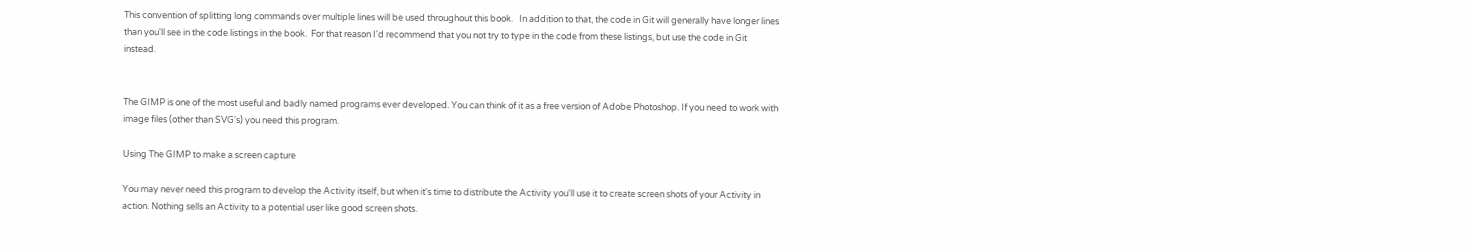This convention of splitting long commands over multiple lines will be used throughout this book.   In addition to that, the code in Git will generally have longer lines than you'll see in the code listings in the book.  For that reason I'd recommend that you not try to type in the code from these listings, but use the code in Git instead.


The GIMP is one of the most useful and badly named programs ever developed. You can think of it as a free version of Adobe Photoshop. If you need to work with image files (other than SVG's) you need this program.

Using The GIMP to make a screen capture

You may never need this program to develop the Activity itself, but when it's time to distribute the Activity you'll use it to create screen shots of your Activity in action. Nothing sells an Activity to a potential user like good screen shots.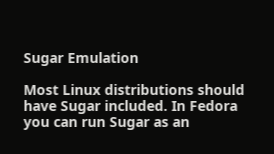Sugar Emulation

Most Linux distributions should have Sugar included. In Fedora you can run Sugar as an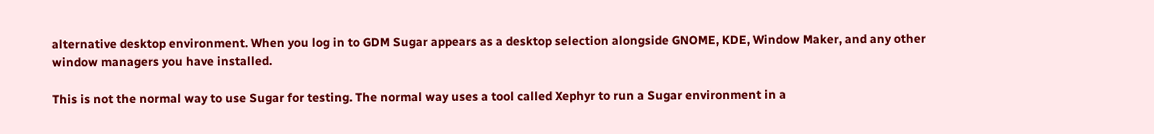alternative desktop environment. When you log in to GDM Sugar appears as a desktop selection alongside GNOME, KDE, Window Maker, and any other window managers you have installed.

This is not the normal way to use Sugar for testing. The normal way uses a tool called Xephyr to run a Sugar environment in a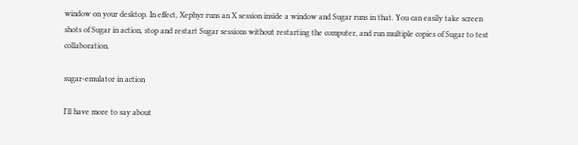window on your desktop. In effect, Xephyr runs an X session inside a window and Sugar runs in that. You can easily take screen shots of Sugar in action, stop and restart Sugar sessions without restarting the computer, and run multiple copies of Sugar to test collaboration.

sugar-emulator in action

I'll have more to say about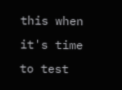this when it's time to test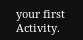your first Activity.